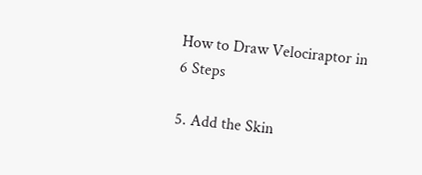How to Draw Velociraptor in 6 Steps

5. Add the Skin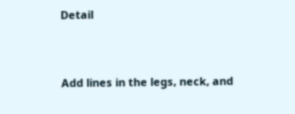Detail


Add lines in the legs, neck, and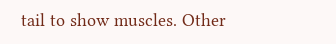tail to show muscles. Other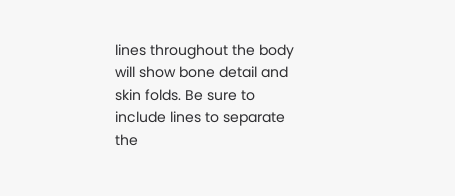lines throughout the body will show bone detail and skin folds. Be sure to include lines to separate the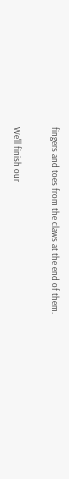fingers and toes from the claws at the end of them.

We'll finish our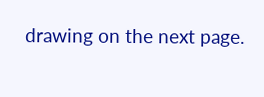drawing on the next page.